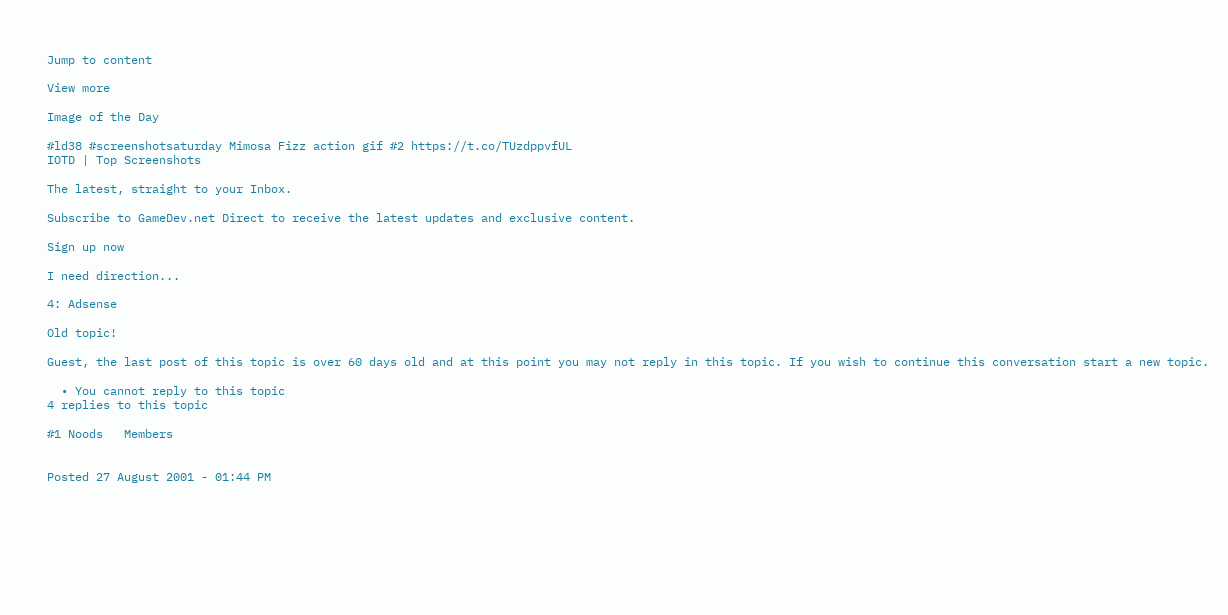Jump to content

View more

Image of the Day

#ld38 #screenshotsaturday Mimosa Fizz action gif #2 https://t.co/TUzdppvfUL
IOTD | Top Screenshots

The latest, straight to your Inbox.

Subscribe to GameDev.net Direct to receive the latest updates and exclusive content.

Sign up now

I need direction...

4: Adsense

Old topic!

Guest, the last post of this topic is over 60 days old and at this point you may not reply in this topic. If you wish to continue this conversation start a new topic.

  • You cannot reply to this topic
4 replies to this topic

#1 Noods   Members


Posted 27 August 2001 - 01:44 PM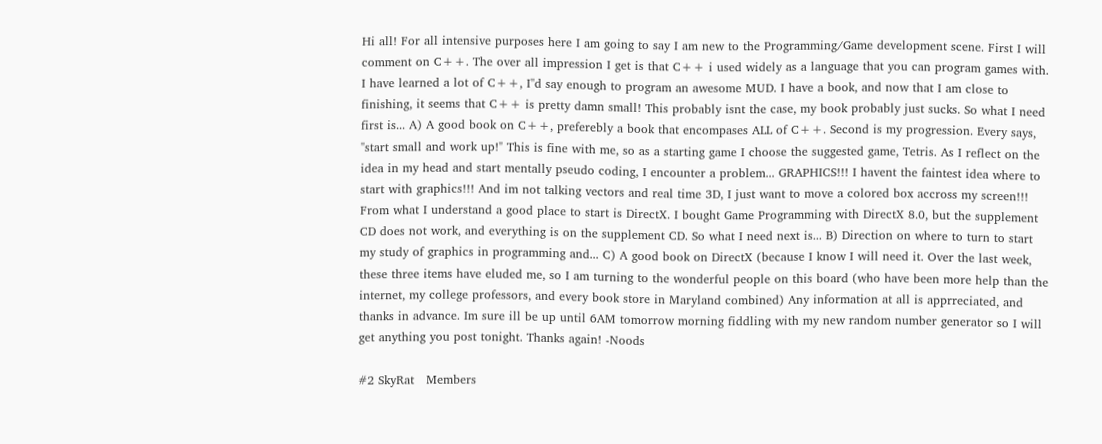Hi all! For all intensive purposes here I am going to say I am new to the Programming/Game development scene. First I will comment on C++. The over all impression I get is that C++ i used widely as a language that you can program games with. I have learned a lot of C++, I''d say enough to program an awesome MUD. I have a book, and now that I am close to finishing, it seems that C++ is pretty damn small! This probably isnt the case, my book probably just sucks. So what I need first is... A) A good book on C++, preferebly a book that encompases ALL of C++. Second is my progression. Every says, "start small and work up!" This is fine with me, so as a starting game I choose the suggested game, Tetris. As I reflect on the idea in my head and start mentally pseudo coding, I encounter a problem... GRAPHICS!!! I havent the faintest idea where to start with graphics!!! And im not talking vectors and real time 3D, I just want to move a colored box accross my screen!!! From what I understand a good place to start is DirectX. I bought Game Programming with DirectX 8.0, but the supplement CD does not work, and everything is on the supplement CD. So what I need next is... B) Direction on where to turn to start my study of graphics in programming and... C) A good book on DirectX (because I know I will need it. Over the last week, these three items have eluded me, so I am turning to the wonderful people on this board (who have been more help than the internet, my college professors, and every book store in Maryland combined) Any information at all is apprreciated, and thanks in advance. Im sure ill be up until 6AM tomorrow morning fiddling with my new random number generator so I will get anything you post tonight. Thanks again! -Noods

#2 SkyRat   Members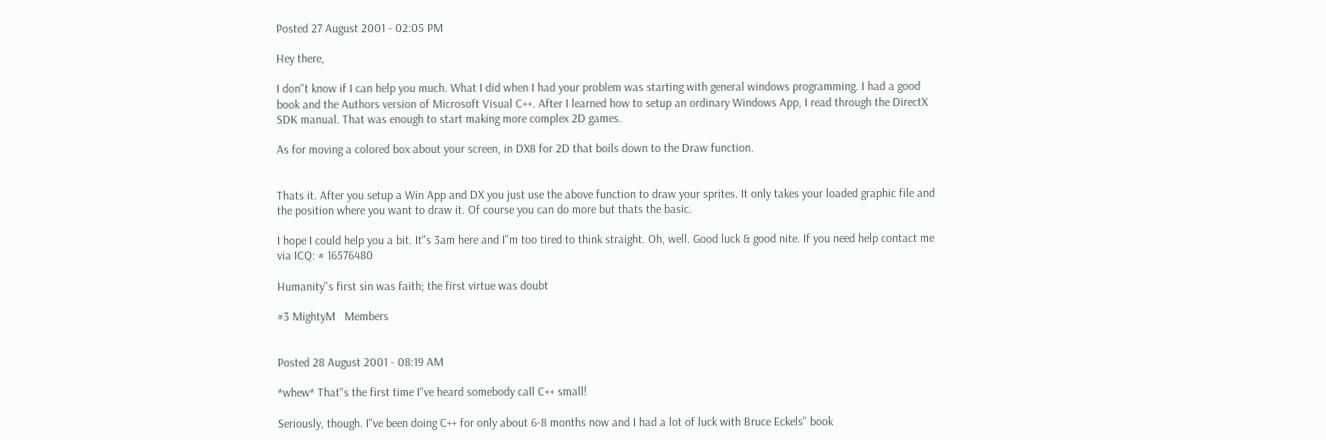Posted 27 August 2001 - 02:05 PM

Hey there,

I don''t know if I can help you much. What I did when I had your problem was starting with general windows programming. I had a good book and the Authors version of Microsoft Visual C++. After I learned how to setup an ordinary Windows App, I read through the DirectX SDK manual. That was enough to start making more complex 2D games.

As for moving a colored box about your screen, in DX8 for 2D that boils down to the Draw function.


Thats it. After you setup a Win App and DX you just use the above function to draw your sprites. It only takes your loaded graphic file and the position where you want to draw it. Of course you can do more but thats the basic.

I hope I could help you a bit. It''s 3am here and I''m too tired to think straight. Oh, well. Good luck & good nite. If you need help contact me via ICQ: # 16576480

Humanity''s first sin was faith; the first virtue was doubt

#3 MightyM   Members


Posted 28 August 2001 - 08:19 AM

*whew* That''s the first time I''ve heard somebody call C++ small!

Seriously, though. I''ve been doing C++ for only about 6-8 months now and I had a lot of luck with Bruce Eckels'' book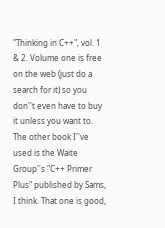"Thinking in C++", vol. 1 & 2. Volume one is free on the web (just do a search for it) so you don''t even have to buy it unless you want to. The other book I''ve used is the Waite Group''s "C++ Primer Plus" published by Sams, I think. That one is good,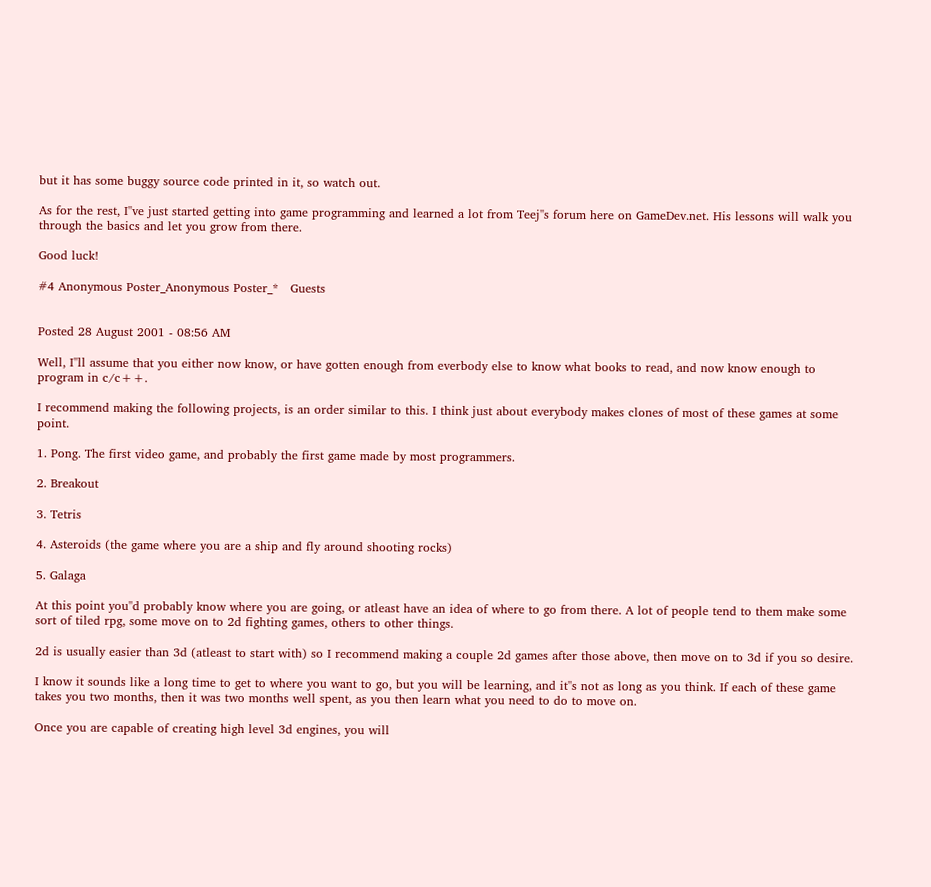but it has some buggy source code printed in it, so watch out.

As for the rest, I''ve just started getting into game programming and learned a lot from Teej''s forum here on GameDev.net. His lessons will walk you through the basics and let you grow from there.

Good luck!

#4 Anonymous Poster_Anonymous Poster_*   Guests


Posted 28 August 2001 - 08:56 AM

Well, I''ll assume that you either now know, or have gotten enough from everbody else to know what books to read, and now know enough to program in c/c++.

I recommend making the following projects, is an order similar to this. I think just about everybody makes clones of most of these games at some point.

1. Pong. The first video game, and probably the first game made by most programmers.

2. Breakout

3. Tetris

4. Asteroids (the game where you are a ship and fly around shooting rocks)

5. Galaga

At this point you''d probably know where you are going, or atleast have an idea of where to go from there. A lot of people tend to them make some sort of tiled rpg, some move on to 2d fighting games, others to other things.

2d is usually easier than 3d (atleast to start with) so I recommend making a couple 2d games after those above, then move on to 3d if you so desire.

I know it sounds like a long time to get to where you want to go, but you will be learning, and it''s not as long as you think. If each of these game takes you two months, then it was two months well spent, as you then learn what you need to do to move on.

Once you are capable of creating high level 3d engines, you will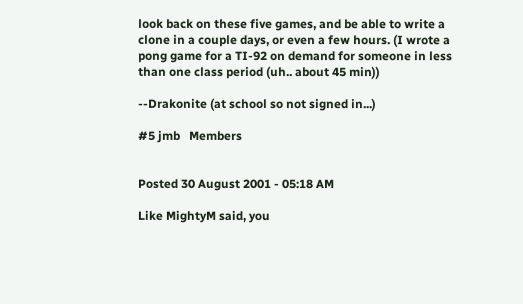look back on these five games, and be able to write a clone in a couple days, or even a few hours. (I wrote a pong game for a TI-92 on demand for someone in less than one class period (uh.. about 45 min))

--Drakonite (at school so not signed in...)

#5 jmb   Members


Posted 30 August 2001 - 05:18 AM

Like MightyM said, you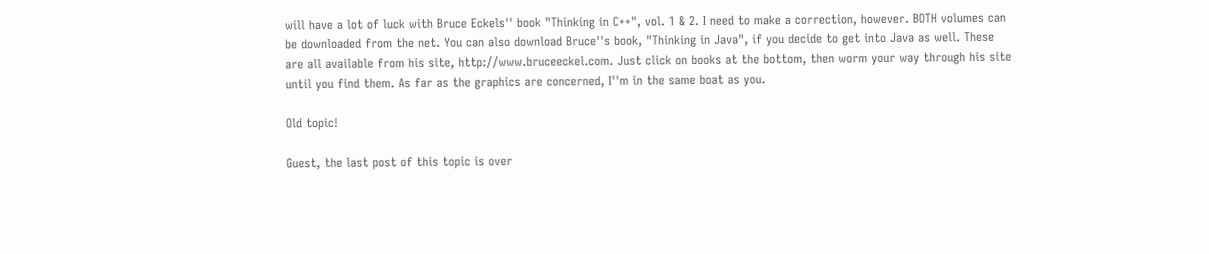will have a lot of luck with Bruce Eckels'' book "Thinking in C++", vol. 1 & 2. I need to make a correction, however. BOTH volumes can be downloaded from the net. You can also download Bruce''s book, "Thinking in Java", if you decide to get into Java as well. These are all available from his site, http://www.bruceeckel.com. Just click on books at the bottom, then worm your way through his site until you find them. As far as the graphics are concerned, I''m in the same boat as you.

Old topic!

Guest, the last post of this topic is over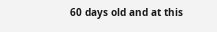60 days old and at this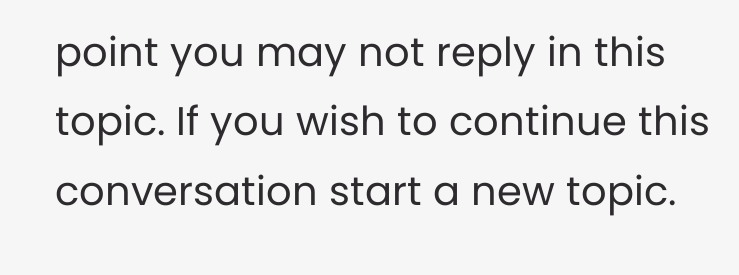point you may not reply in this topic. If you wish to continue this conversation start a new topic.